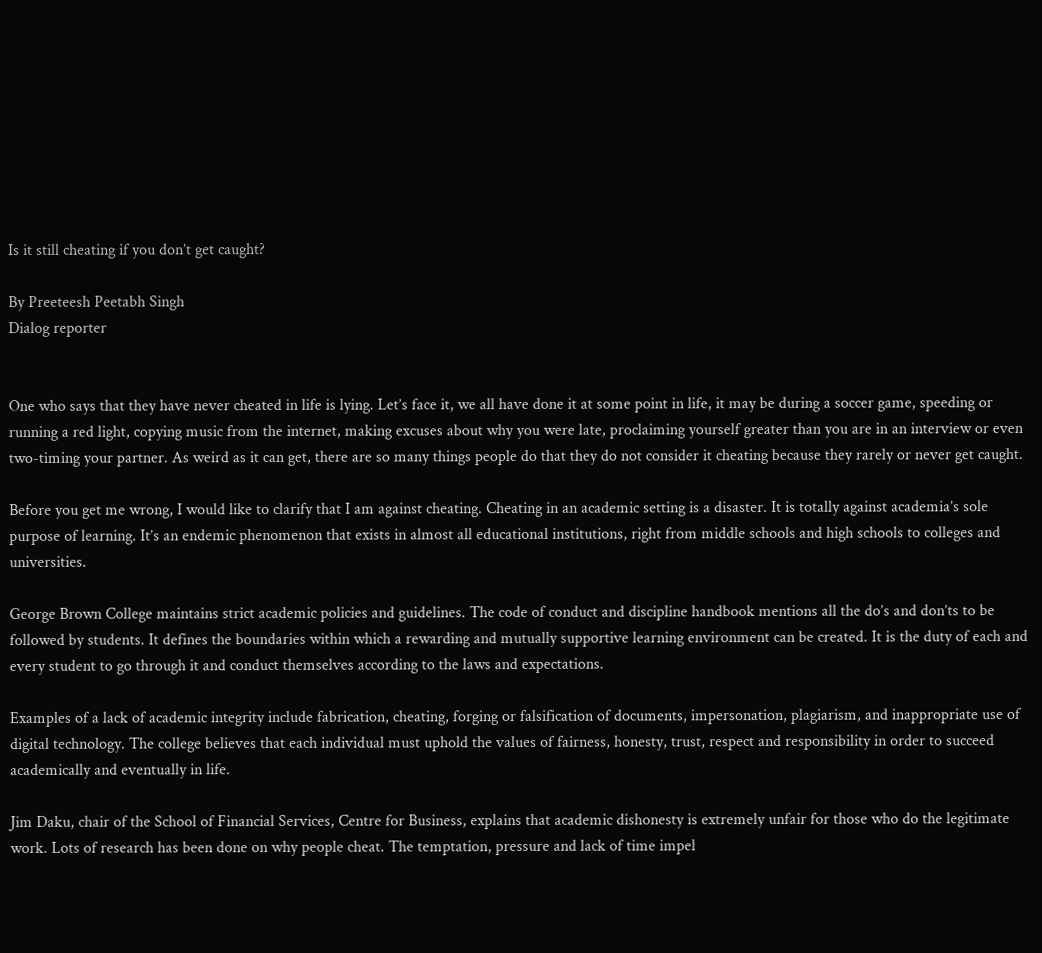Is it still cheating if you don’t get caught?

By Preeteesh Peetabh Singh
Dialog reporter


One who says that they have never cheated in life is lying. Let’s face it, we all have done it at some point in life, it may be during a soccer game, speeding or running a red light, copying music from the internet, making excuses about why you were late, proclaiming yourself greater than you are in an interview or even two-timing your partner. As weird as it can get, there are so many things people do that they do not consider it cheating because they rarely or never get caught.

Before you get me wrong, I would like to clarify that I am against cheating. Cheating in an academic setting is a disaster. It is totally against academia’s sole purpose of learning. It’s an endemic phenomenon that exists in almost all educational institutions, right from middle schools and high schools to colleges and universities.

George Brown College maintains strict academic policies and guidelines. The code of conduct and discipline handbook mentions all the do’s and don’ts to be followed by students. It defines the boundaries within which a rewarding and mutually supportive learning environment can be created. It is the duty of each and every student to go through it and conduct themselves according to the laws and expectations.

Examples of a lack of academic integrity include fabrication, cheating, forging or falsification of documents, impersonation, plagiarism, and inappropriate use of digital technology. The college believes that each individual must uphold the values of fairness, honesty, trust, respect and responsibility in order to succeed academically and eventually in life.

Jim Daku, chair of the School of Financial Services, Centre for Business, explains that academic dishonesty is extremely unfair for those who do the legitimate work. Lots of research has been done on why people cheat. The temptation, pressure and lack of time impel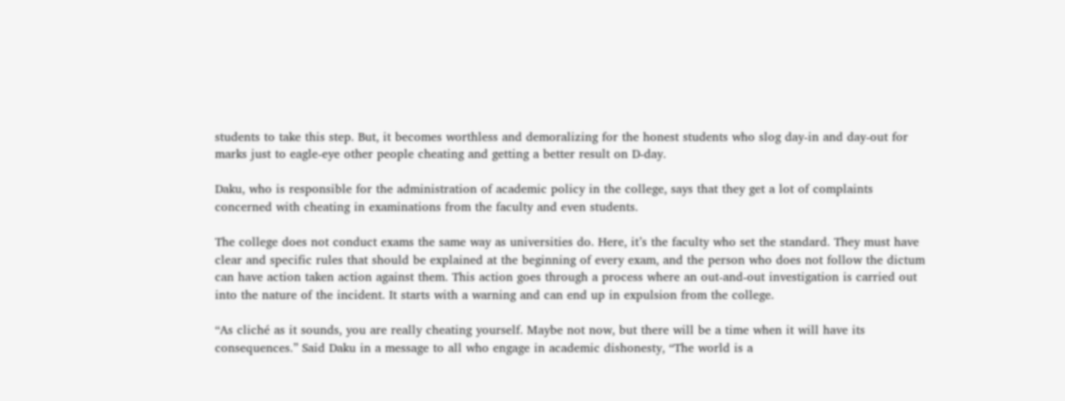students to take this step. But, it becomes worthless and demoralizing for the honest students who slog day-in and day-out for marks just to eagle-eye other people cheating and getting a better result on D-day.

Daku, who is responsible for the administration of academic policy in the college, says that they get a lot of complaints concerned with cheating in examinations from the faculty and even students.

The college does not conduct exams the same way as universities do. Here, it’s the faculty who set the standard. They must have clear and specific rules that should be explained at the beginning of every exam, and the person who does not follow the dictum can have action taken action against them. This action goes through a process where an out-and-out investigation is carried out into the nature of the incident. It starts with a warning and can end up in expulsion from the college.

“As cliché as it sounds, you are really cheating yourself. Maybe not now, but there will be a time when it will have its consequences.” Said Daku in a message to all who engage in academic dishonesty, “The world is a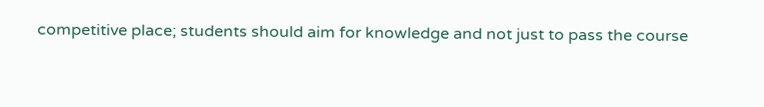competitive place; students should aim for knowledge and not just to pass the course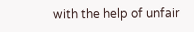with the help of unfair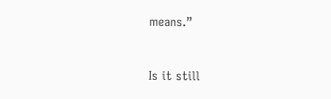means.”


Is it still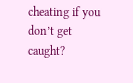cheating if you don’t get caught?